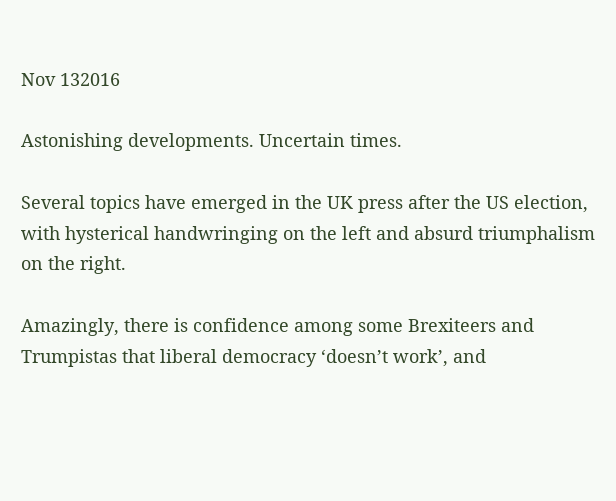Nov 132016

Astonishing developments. Uncertain times.

Several topics have emerged in the UK press after the US election, with hysterical handwringing on the left and absurd triumphalism on the right.

Amazingly, there is confidence among some Brexiteers and Trumpistas that liberal democracy ‘doesn’t work’, and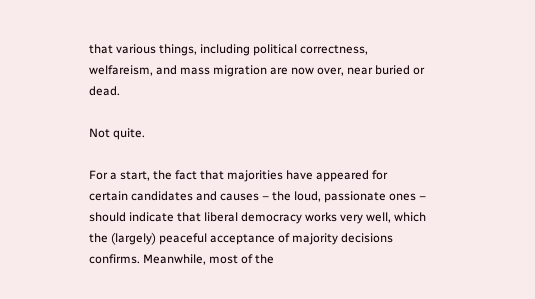that various things, including political correctness, welfareism, and mass migration are now over, near buried or dead.

Not quite.

For a start, the fact that majorities have appeared for certain candidates and causes – the loud, passionate ones – should indicate that liberal democracy works very well, which the (largely) peaceful acceptance of majority decisions confirms. Meanwhile, most of the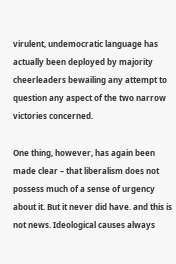virulent, undemocratic language has actually been deployed by majority cheerleaders bewailing any attempt to question any aspect of the two narrow victories concerned.

One thing, however, has again been made clear – that liberalism does not possess much of a sense of urgency about it. But it never did have. and this is not news. Ideological causes always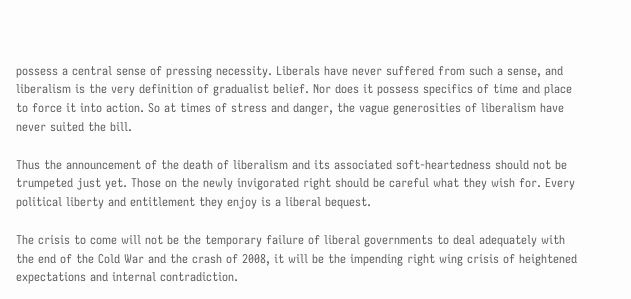possess a central sense of pressing necessity. Liberals have never suffered from such a sense, and liberalism is the very definition of gradualist belief. Nor does it possess specifics of time and place to force it into action. So at times of stress and danger, the vague generosities of liberalism have never suited the bill.

Thus the announcement of the death of liberalism and its associated soft-heartedness should not be trumpeted just yet. Those on the newly invigorated right should be careful what they wish for. Every political liberty and entitlement they enjoy is a liberal bequest.

The crisis to come will not be the temporary failure of liberal governments to deal adequately with the end of the Cold War and the crash of 2008, it will be the impending right wing crisis of heightened expectations and internal contradiction.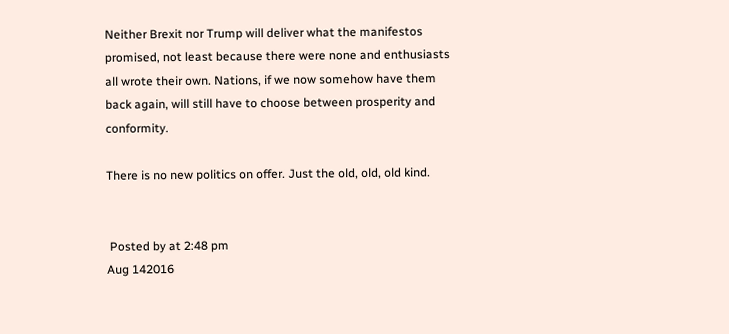Neither Brexit nor Trump will deliver what the manifestos promised, not least because there were none and enthusiasts all wrote their own. Nations, if we now somehow have them back again, will still have to choose between prosperity and conformity.

There is no new politics on offer. Just the old, old, old kind.


 Posted by at 2:48 pm
Aug 142016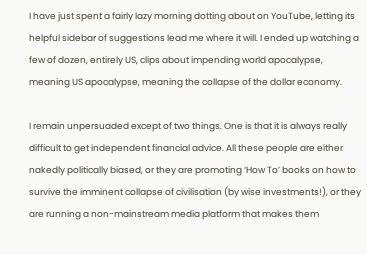I have just spent a fairly lazy morning dotting about on YouTube, letting its helpful sidebar of suggestions lead me where it will. I ended up watching a few of dozen, entirely US, clips about impending world apocalypse, meaning US apocalypse, meaning the collapse of the dollar economy.

I remain unpersuaded except of two things. One is that it is always really difficult to get independent financial advice. All these people are either nakedly politically biased, or they are promoting ‘How To’ books on how to survive the imminent collapse of civilisation (by wise investments!), or they are running a non-mainstream media platform that makes them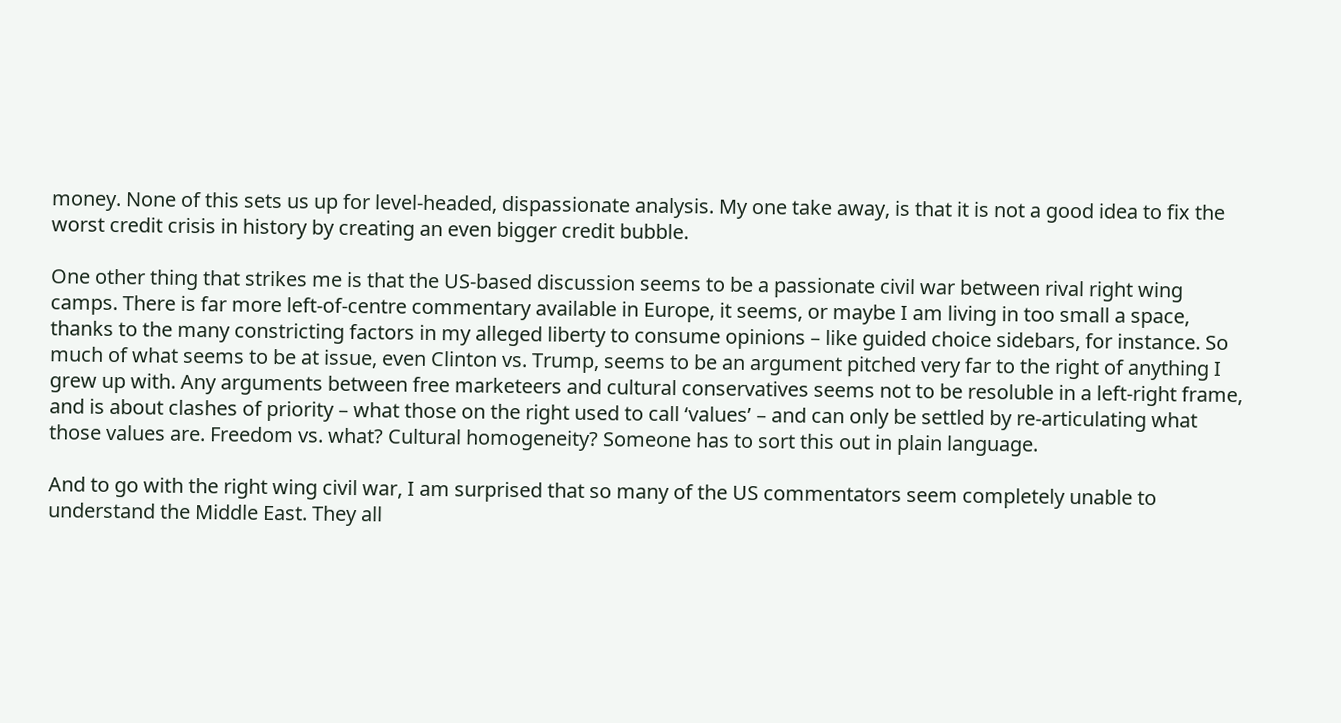money. None of this sets us up for level-headed, dispassionate analysis. My one take away, is that it is not a good idea to fix the worst credit crisis in history by creating an even bigger credit bubble.

One other thing that strikes me is that the US-based discussion seems to be a passionate civil war between rival right wing camps. There is far more left-of-centre commentary available in Europe, it seems, or maybe I am living in too small a space, thanks to the many constricting factors in my alleged liberty to consume opinions – like guided choice sidebars, for instance. So much of what seems to be at issue, even Clinton vs. Trump, seems to be an argument pitched very far to the right of anything I grew up with. Any arguments between free marketeers and cultural conservatives seems not to be resoluble in a left-right frame, and is about clashes of priority – what those on the right used to call ‘values’ – and can only be settled by re-articulating what those values are. Freedom vs. what? Cultural homogeneity? Someone has to sort this out in plain language.

And to go with the right wing civil war, I am surprised that so many of the US commentators seem completely unable to understand the Middle East. They all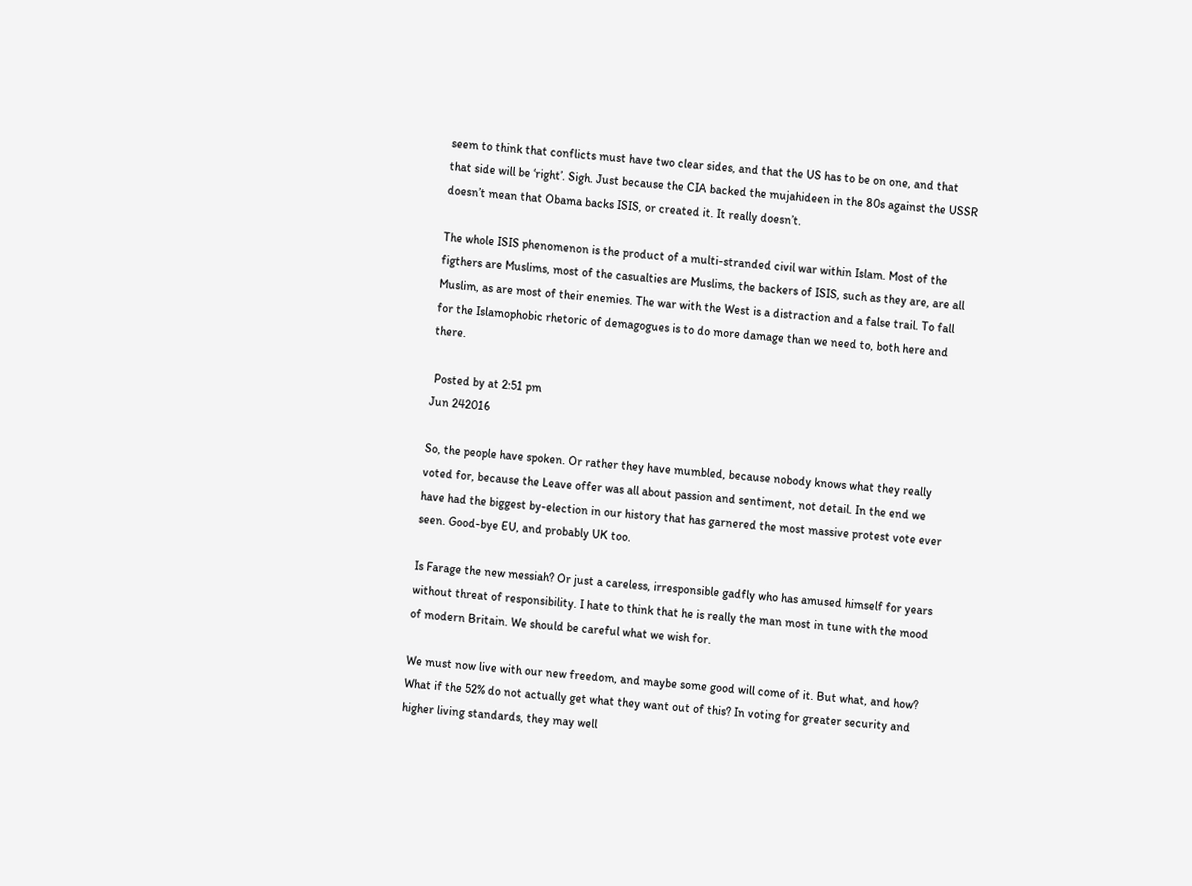seem to think that conflicts must have two clear sides, and that the US has to be on one, and that that side will be ‘right’. Sigh. Just because the CIA backed the mujahideen in the 80s against the USSR doesn’t mean that Obama backs ISIS, or created it. It really doesn’t.

The whole ISIS phenomenon is the product of a multi-stranded civil war within Islam. Most of the figthers are Muslims, most of the casualties are Muslims, the backers of ISIS, such as they are, are all Muslim, as are most of their enemies. The war with the West is a distraction and a false trail. To fall for the Islamophobic rhetoric of demagogues is to do more damage than we need to, both here and there.

 Posted by at 2:51 pm
Jun 242016

So, the people have spoken. Or rather they have mumbled, because nobody knows what they really voted for, because the Leave offer was all about passion and sentiment, not detail. In the end we have had the biggest by-election in our history that has garnered the most massive protest vote ever seen. Good-bye EU, and probably UK too.

Is Farage the new messiah? Or just a careless, irresponsible gadfly who has amused himself for years without threat of responsibility. I hate to think that he is really the man most in tune with the mood of modern Britain. We should be careful what we wish for.

We must now live with our new freedom, and maybe some good will come of it. But what, and how? What if the 52% do not actually get what they want out of this? In voting for greater security and higher living standards, they may well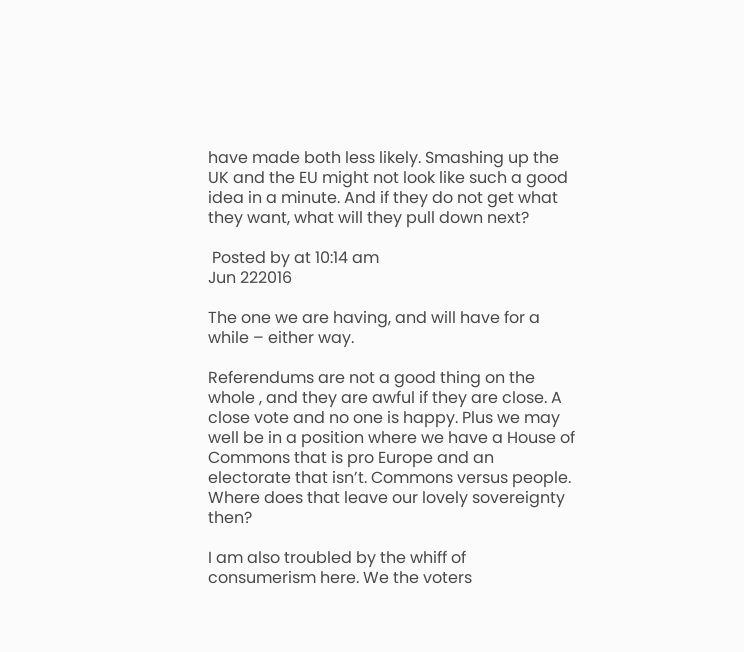have made both less likely. Smashing up the UK and the EU might not look like such a good idea in a minute. And if they do not get what they want, what will they pull down next?

 Posted by at 10:14 am
Jun 222016

The one we are having, and will have for a while – either way.

Referendums are not a good thing on the whole , and they are awful if they are close. A close vote and no one is happy. Plus we may well be in a position where we have a House of Commons that is pro Europe and an electorate that isn’t. Commons versus people. Where does that leave our lovely sovereignty then?

I am also troubled by the whiff of consumerism here. We the voters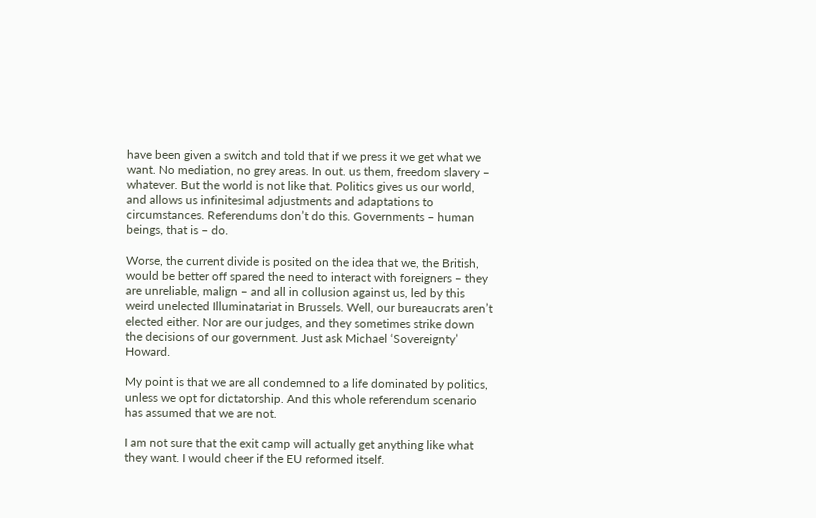have been given a switch and told that if we press it we get what we want. No mediation, no grey areas. In out. us them, freedom slavery – whatever. But the world is not like that. Politics gives us our world, and allows us infinitesimal adjustments and adaptations to circumstances. Referendums don’t do this. Governments – human beings, that is – do.

Worse, the current divide is posited on the idea that we, the British, would be better off spared the need to interact with foreigners – they are unreliable, malign – and all in collusion against us, led by this weird unelected Illuminatariat in Brussels. Well, our bureaucrats aren’t elected either. Nor are our judges, and they sometimes strike down the decisions of our government. Just ask Michael ‘Sovereignty’ Howard.

My point is that we are all condemned to a life dominated by politics, unless we opt for dictatorship. And this whole referendum scenario has assumed that we are not.

I am not sure that the exit camp will actually get anything like what they want. I would cheer if the EU reformed itself.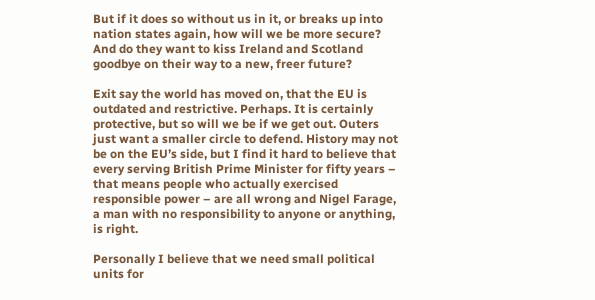But if it does so without us in it, or breaks up into nation states again, how will we be more secure? And do they want to kiss Ireland and Scotland goodbye on their way to a new, freer future?

Exit say the world has moved on, that the EU is outdated and restrictive. Perhaps. It is certainly protective, but so will we be if we get out. Outers just want a smaller circle to defend. History may not be on the EU’s side, but I find it hard to believe that every serving British Prime Minister for fifty years – that means people who actually exercised responsible power – are all wrong and Nigel Farage, a man with no responsibility to anyone or anything, is right.

Personally I believe that we need small political units for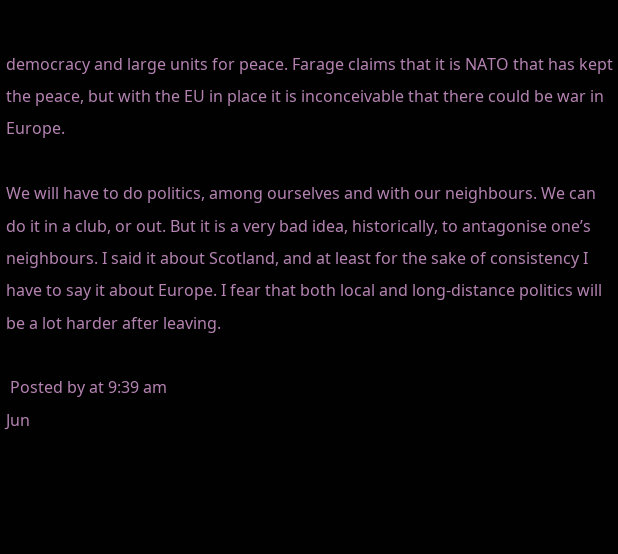democracy and large units for peace. Farage claims that it is NATO that has kept the peace, but with the EU in place it is inconceivable that there could be war in Europe.

We will have to do politics, among ourselves and with our neighbours. We can do it in a club, or out. But it is a very bad idea, historically, to antagonise one’s neighbours. I said it about Scotland, and at least for the sake of consistency I have to say it about Europe. I fear that both local and long-distance politics will be a lot harder after leaving.

 Posted by at 9:39 am
Jun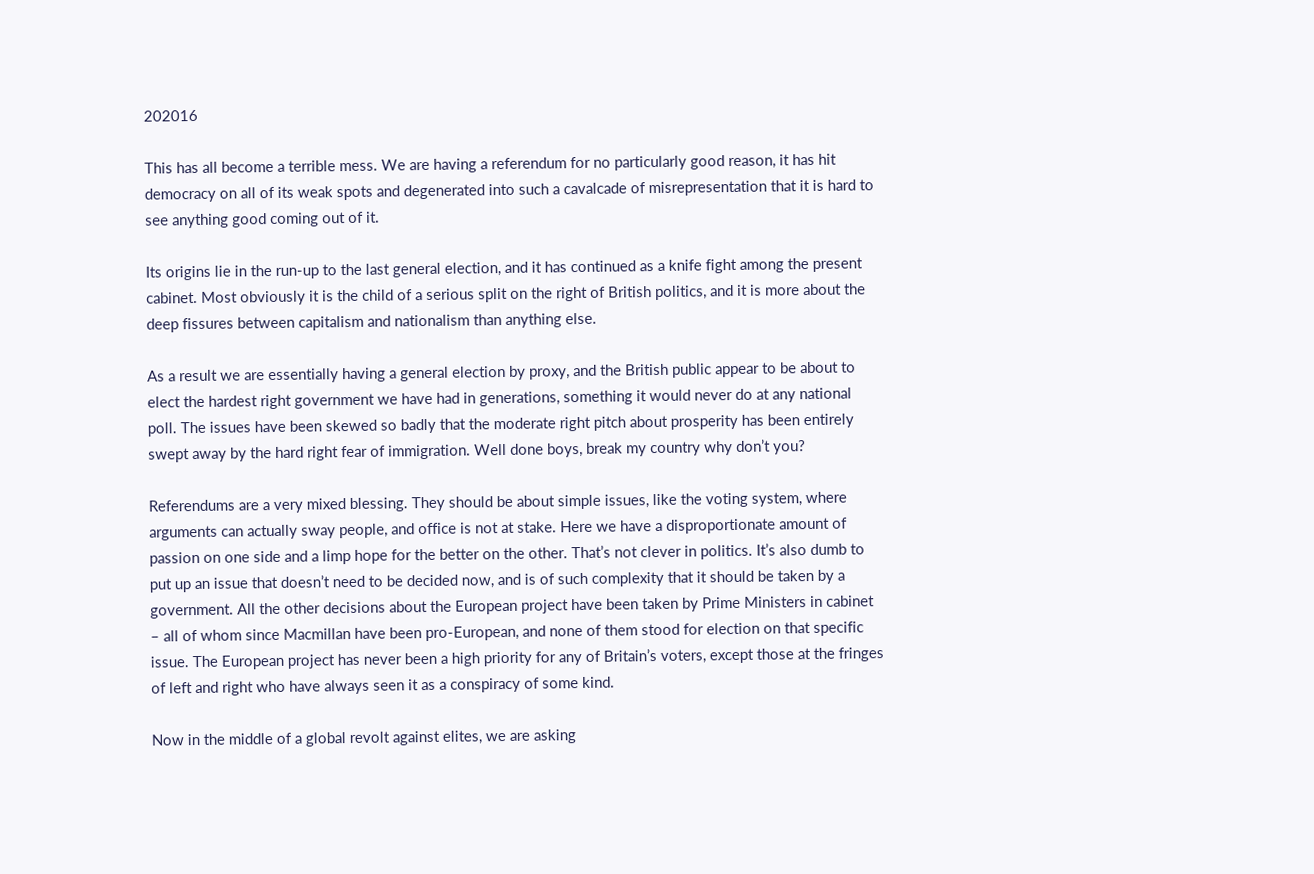202016

This has all become a terrible mess. We are having a referendum for no particularly good reason, it has hit democracy on all of its weak spots and degenerated into such a cavalcade of misrepresentation that it is hard to see anything good coming out of it.

Its origins lie in the run-up to the last general election, and it has continued as a knife fight among the present cabinet. Most obviously it is the child of a serious split on the right of British politics, and it is more about the deep fissures between capitalism and nationalism than anything else.

As a result we are essentially having a general election by proxy, and the British public appear to be about to elect the hardest right government we have had in generations, something it would never do at any national poll. The issues have been skewed so badly that the moderate right pitch about prosperity has been entirely swept away by the hard right fear of immigration. Well done boys, break my country why don’t you?

Referendums are a very mixed blessing. They should be about simple issues, like the voting system, where arguments can actually sway people, and office is not at stake. Here we have a disproportionate amount of passion on one side and a limp hope for the better on the other. That’s not clever in politics. It’s also dumb to put up an issue that doesn’t need to be decided now, and is of such complexity that it should be taken by a government. All the other decisions about the European project have been taken by Prime Ministers in cabinet – all of whom since Macmillan have been pro-European, and none of them stood for election on that specific issue. The European project has never been a high priority for any of Britain’s voters, except those at the fringes of left and right who have always seen it as a conspiracy of some kind.

Now in the middle of a global revolt against elites, we are asking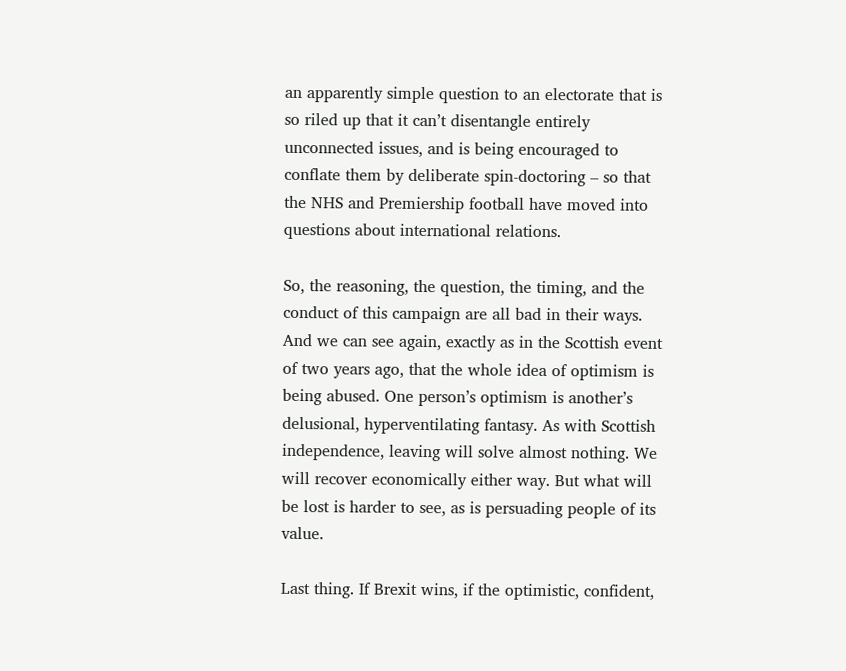an apparently simple question to an electorate that is so riled up that it can’t disentangle entirely unconnected issues, and is being encouraged to conflate them by deliberate spin-doctoring – so that the NHS and Premiership football have moved into questions about international relations.

So, the reasoning, the question, the timing, and the conduct of this campaign are all bad in their ways. And we can see again, exactly as in the Scottish event of two years ago, that the whole idea of optimism is being abused. One person’s optimism is another’s delusional, hyperventilating fantasy. As with Scottish independence, leaving will solve almost nothing. We will recover economically either way. But what will be lost is harder to see, as is persuading people of its value.

Last thing. If Brexit wins, if the optimistic, confident,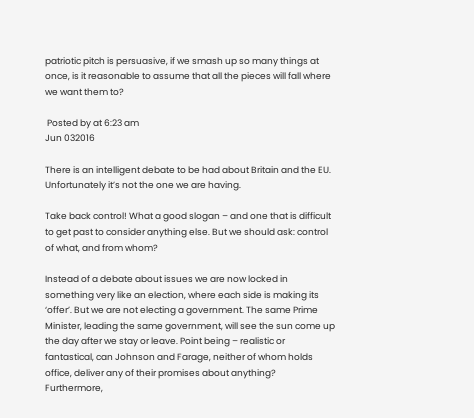patriotic pitch is persuasive, if we smash up so many things at once, is it reasonable to assume that all the pieces will fall where we want them to?

 Posted by at 6:23 am
Jun 032016

There is an intelligent debate to be had about Britain and the EU. Unfortunately it’s not the one we are having.

Take back control! What a good slogan – and one that is difficult to get past to consider anything else. But we should ask: control of what, and from whom?

Instead of a debate about issues we are now locked in something very like an election, where each side is making its ‘offer’. But we are not electing a government. The same Prime Minister, leading the same government, will see the sun come up the day after we stay or leave. Point being – realistic or fantastical, can Johnson and Farage, neither of whom holds office, deliver any of their promises about anything? Furthermore,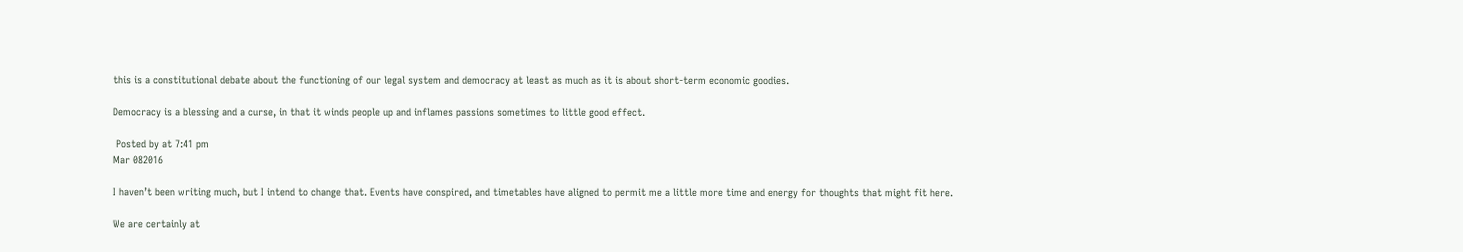this is a constitutional debate about the functioning of our legal system and democracy at least as much as it is about short-term economic goodies.

Democracy is a blessing and a curse, in that it winds people up and inflames passions sometimes to little good effect.

 Posted by at 7:41 pm
Mar 082016

I haven’t been writing much, but I intend to change that. Events have conspired, and timetables have aligned to permit me a little more time and energy for thoughts that might fit here.

We are certainly at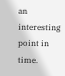an interesting point in time.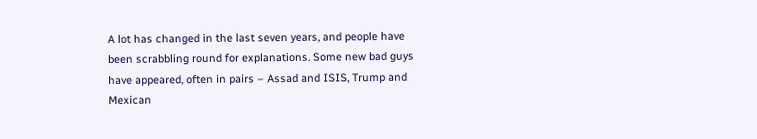A lot has changed in the last seven years, and people have been scrabbling round for explanations. Some new bad guys have appeared, often in pairs – Assad and ISIS, Trump and Mexican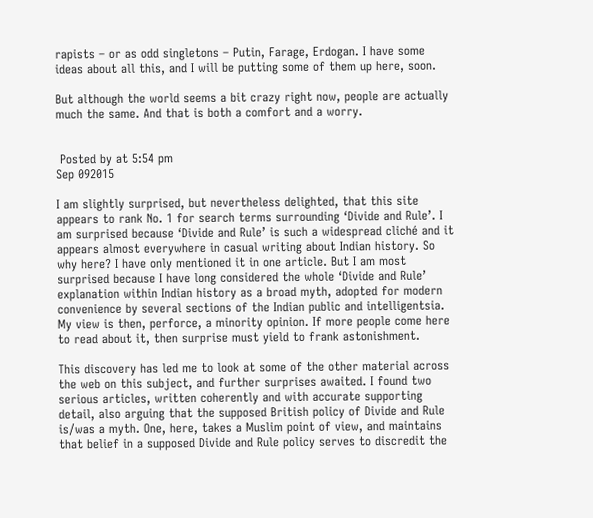rapists – or as odd singletons – Putin, Farage, Erdogan. I have some ideas about all this, and I will be putting some of them up here, soon.

But although the world seems a bit crazy right now, people are actually much the same. And that is both a comfort and a worry.


 Posted by at 5:54 pm
Sep 092015

I am slightly surprised, but nevertheless delighted, that this site appears to rank No. 1 for search terms surrounding ‘Divide and Rule’. I am surprised because ‘Divide and Rule’ is such a widespread cliché and it appears almost everywhere in casual writing about Indian history. So why here? I have only mentioned it in one article. But I am most surprised because I have long considered the whole ‘Divide and Rule’ explanation within Indian history as a broad myth, adopted for modern convenience by several sections of the Indian public and intelligentsia. My view is then, perforce, a minority opinion. If more people come here to read about it, then surprise must yield to frank astonishment.

This discovery has led me to look at some of the other material across the web on this subject, and further surprises awaited. I found two serious articles, written coherently and with accurate supporting detail, also arguing that the supposed British policy of Divide and Rule is/was a myth. One, here, takes a Muslim point of view, and maintains that belief in a supposed Divide and Rule policy serves to discredit the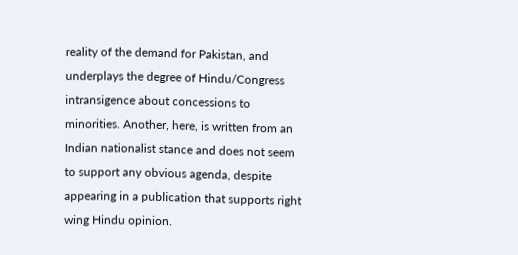reality of the demand for Pakistan, and underplays the degree of Hindu/Congress intransigence about concessions to minorities. Another, here, is written from an Indian nationalist stance and does not seem to support any obvious agenda, despite appearing in a publication that supports right wing Hindu opinion.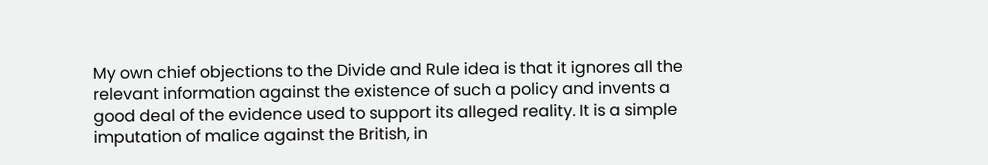My own chief objections to the Divide and Rule idea is that it ignores all the relevant information against the existence of such a policy and invents a good deal of the evidence used to support its alleged reality. It is a simple imputation of malice against the British, in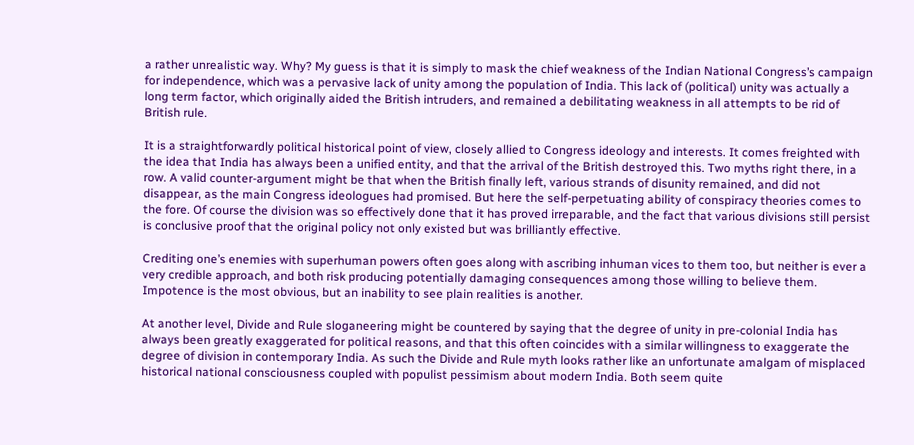a rather unrealistic way. Why? My guess is that it is simply to mask the chief weakness of the Indian National Congress’s campaign for independence, which was a pervasive lack of unity among the population of India. This lack of (political) unity was actually a long term factor, which originally aided the British intruders, and remained a debilitating weakness in all attempts to be rid of British rule.

It is a straightforwardly political historical point of view, closely allied to Congress ideology and interests. It comes freighted with the idea that India has always been a unified entity, and that the arrival of the British destroyed this. Two myths right there, in a row. A valid counter-argument might be that when the British finally left, various strands of disunity remained, and did not disappear, as the main Congress ideologues had promised. But here the self-perpetuating ability of conspiracy theories comes to the fore. Of course the division was so effectively done that it has proved irreparable, and the fact that various divisions still persist is conclusive proof that the original policy not only existed but was brilliantly effective.

Crediting one’s enemies with superhuman powers often goes along with ascribing inhuman vices to them too, but neither is ever a very credible approach, and both risk producing potentially damaging consequences among those willing to believe them. Impotence is the most obvious, but an inability to see plain realities is another.

At another level, Divide and Rule sloganeering might be countered by saying that the degree of unity in pre-colonial India has always been greatly exaggerated for political reasons, and that this often coincides with a similar willingness to exaggerate the degree of division in contemporary India. As such the Divide and Rule myth looks rather like an unfortunate amalgam of misplaced historical national consciousness coupled with populist pessimism about modern India. Both seem quite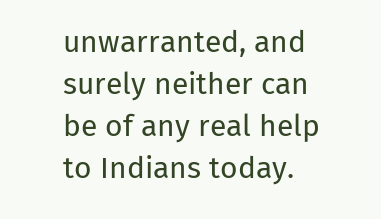unwarranted, and surely neither can be of any real help to Indians today.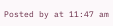Posted by at 11:47 am